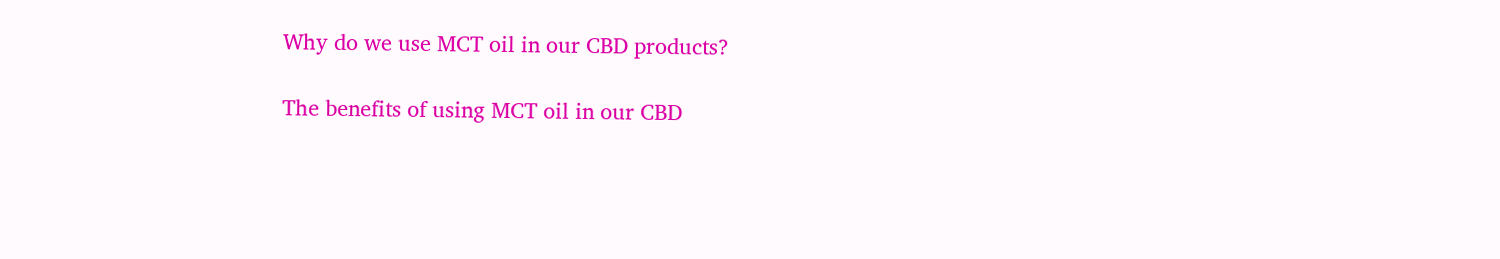Why do we use MCT oil in our CBD products?

The benefits of using MCT oil in our CBD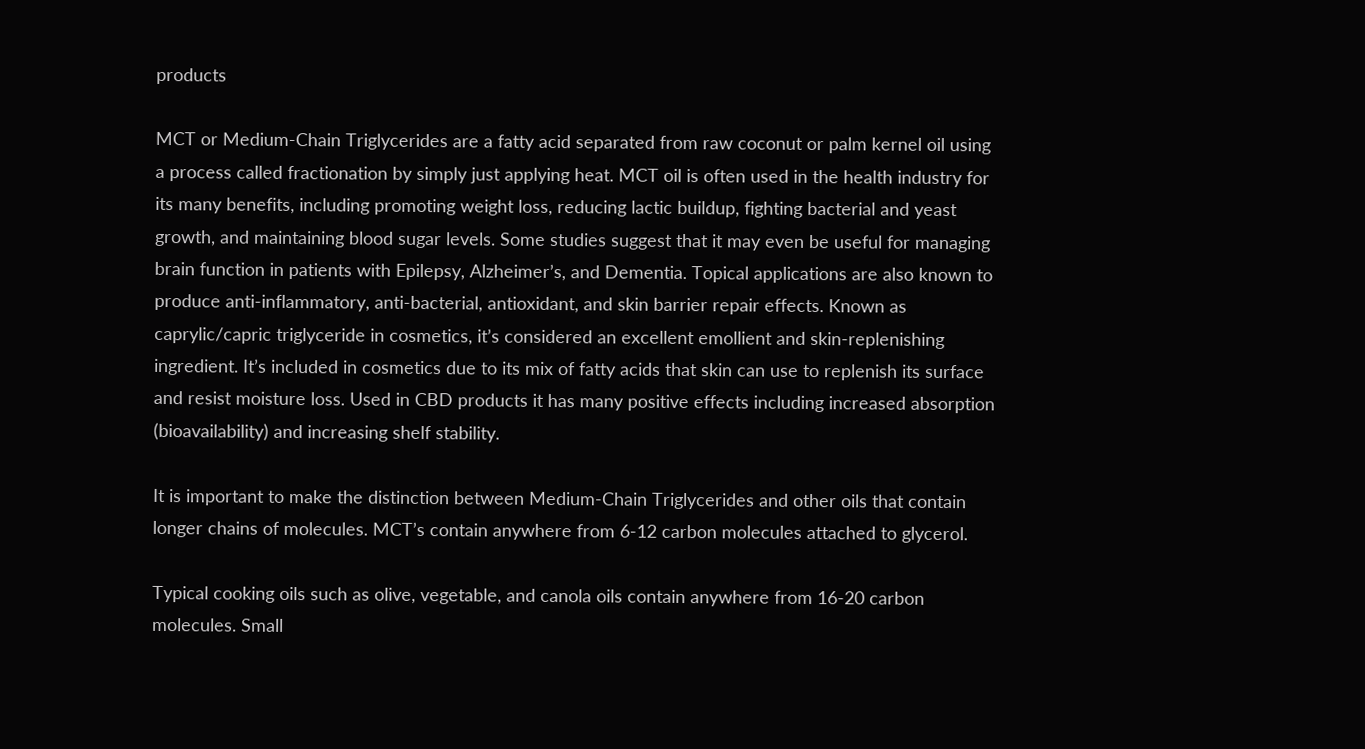products

MCT or Medium-Chain Triglycerides are a fatty acid separated from raw coconut or palm kernel oil using a process called fractionation by simply just applying heat. MCT oil is often used in the health industry for its many benefits, including promoting weight loss, reducing lactic buildup, fighting bacterial and yeast growth, and maintaining blood sugar levels. Some studies suggest that it may even be useful for managing brain function in patients with Epilepsy, Alzheimer’s, and Dementia. Topical applications are also known to produce anti-inflammatory, anti-bacterial, antioxidant, and skin barrier repair effects. Known as caprylic/capric triglyceride in cosmetics, it’s considered an excellent emollient and skin-replenishing ingredient. It’s included in cosmetics due to its mix of fatty acids that skin can use to replenish its surface and resist moisture loss. Used in CBD products it has many positive effects including increased absorption (bioavailability) and increasing shelf stability.

It is important to make the distinction between Medium-Chain Triglycerides and other oils that contain longer chains of molecules. MCT’s contain anywhere from 6-12 carbon molecules attached to glycerol.

Typical cooking oils such as olive, vegetable, and canola oils contain anywhere from 16-20 carbon molecules. Small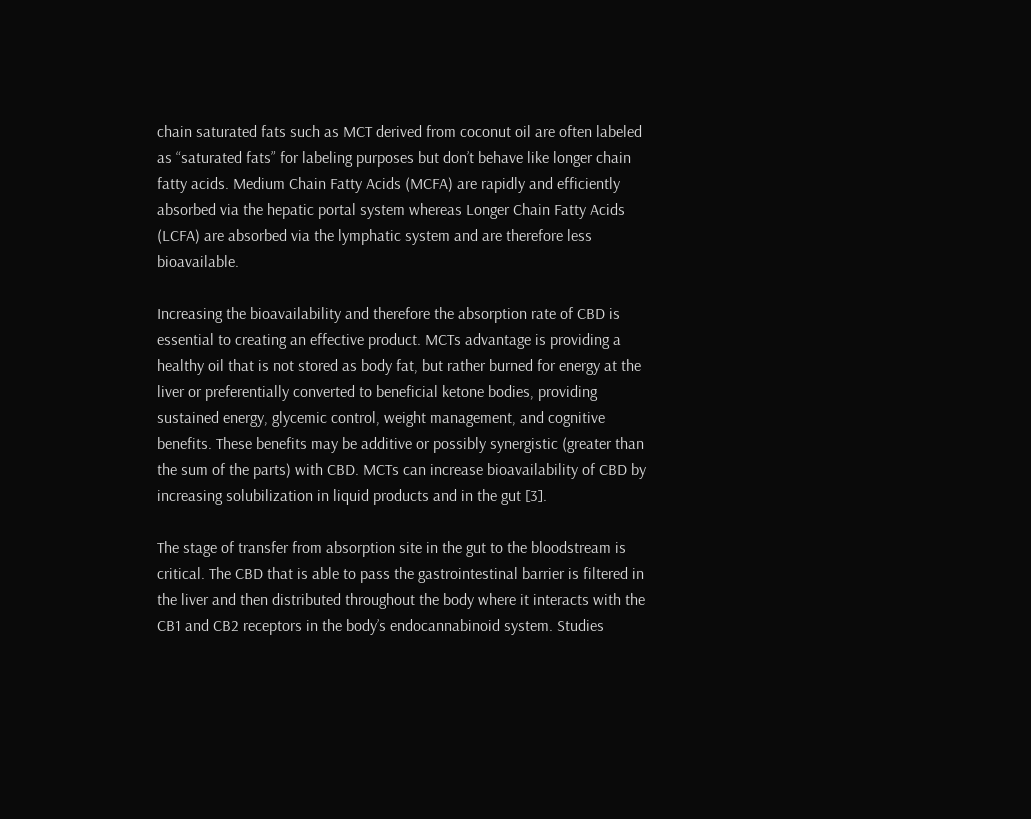chain saturated fats such as MCT derived from coconut oil are often labeled as “saturated fats” for labeling purposes but don’t behave like longer chain fatty acids. Medium Chain Fatty Acids (MCFA) are rapidly and efficiently absorbed via the hepatic portal system whereas Longer Chain Fatty Acids (LCFA) are absorbed via the lymphatic system and are therefore less bioavailable.

Increasing the bioavailability and therefore the absorption rate of CBD is essential to creating an effective product. MCTs advantage is providing a healthy oil that is not stored as body fat, but rather burned for energy at the liver or preferentially converted to beneficial ketone bodies, providing sustained energy, glycemic control, weight management, and cognitive benefits. These benefits may be additive or possibly synergistic (greater than the sum of the parts) with CBD. MCTs can increase bioavailability of CBD by increasing solubilization in liquid products and in the gut [3].

The stage of transfer from absorption site in the gut to the bloodstream is critical. The CBD that is able to pass the gastrointestinal barrier is filtered in the liver and then distributed throughout the body where it interacts with the CB1 and CB2 receptors in the body’s endocannabinoid system. Studies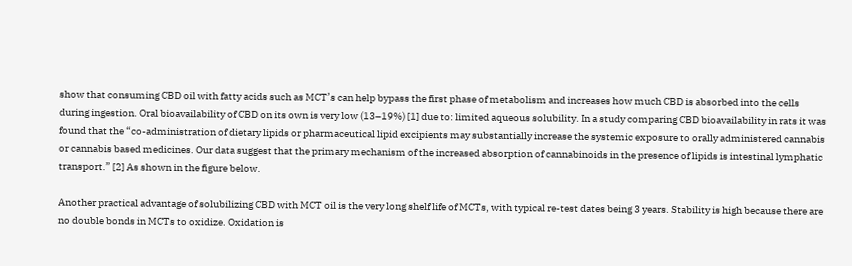show that consuming CBD oil with fatty acids such as MCT’s can help bypass the first phase of metabolism and increases how much CBD is absorbed into the cells during ingestion. Oral bioavailability of CBD on its own is very low (13–19%) [1] due to: limited aqueous solubility. In a study comparing CBD bioavailability in rats it was found that the “co-administration of dietary lipids or pharmaceutical lipid excipients may substantially increase the systemic exposure to orally administered cannabis or cannabis based medicines. Our data suggest that the primary mechanism of the increased absorption of cannabinoids in the presence of lipids is intestinal lymphatic transport.” [2] As shown in the figure below.

Another practical advantage of solubilizing CBD with MCT oil is the very long shelf life of MCTs, with typical re-test dates being 3 years. Stability is high because there are no double bonds in MCTs to oxidize. Oxidation is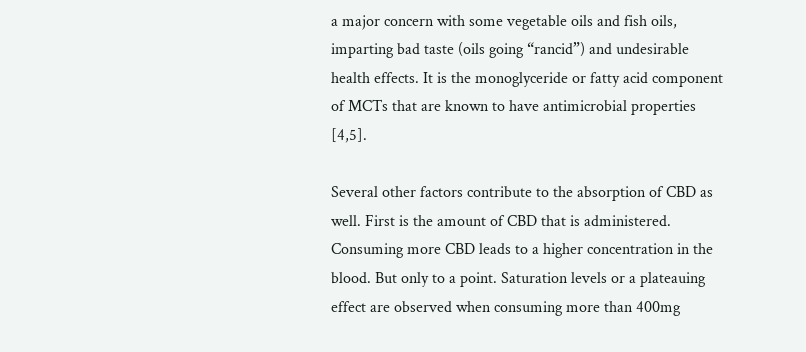a major concern with some vegetable oils and fish oils, imparting bad taste (oils going “rancid”) and undesirable health effects. It is the monoglyceride or fatty acid component of MCTs that are known to have antimicrobial properties [4,5].

Several other factors contribute to the absorption of CBD as well. First is the amount of CBD that is administered. Consuming more CBD leads to a higher concentration in the blood. But only to a point. Saturation levels or a plateauing effect are observed when consuming more than 400mg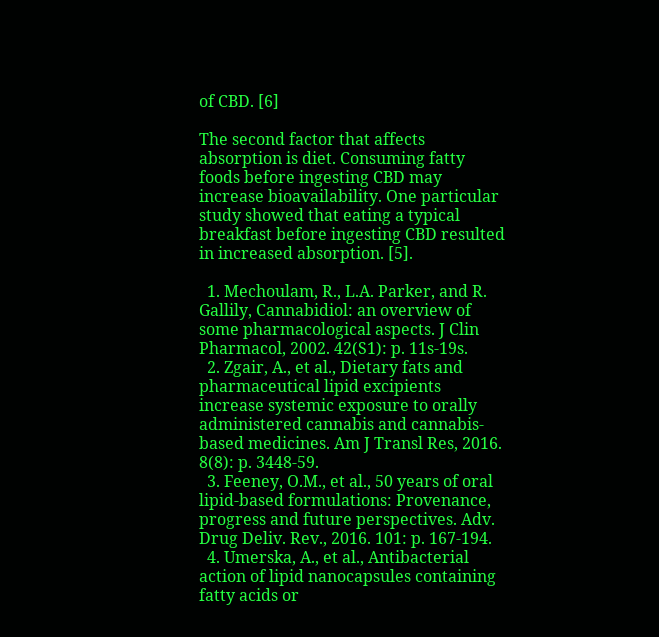of CBD. [6]

The second factor that affects absorption is diet. Consuming fatty foods before ingesting CBD may increase bioavailability. One particular study showed that eating a typical breakfast before ingesting CBD resulted in increased absorption. [5].

  1. Mechoulam, R., L.A. Parker, and R. Gallily, Cannabidiol: an overview of some pharmacological aspects. J Clin Pharmacol, 2002. 42(S1): p. 11s-19s.
  2. Zgair, A., et al., Dietary fats and pharmaceutical lipid excipients increase systemic exposure to orally administered cannabis and cannabis-based medicines. Am J Transl Res, 2016. 8(8): p. 3448-59.
  3. Feeney, O.M., et al., 50 years of oral lipid-based formulations: Provenance, progress and future perspectives. Adv. Drug Deliv. Rev., 2016. 101: p. 167-194.
  4. Umerska, A., et al., Antibacterial action of lipid nanocapsules containing fatty acids or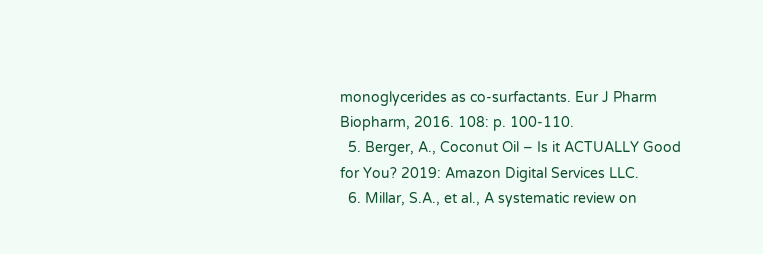monoglycerides as co-surfactants. Eur J Pharm Biopharm, 2016. 108: p. 100-110.
  5. Berger, A., Coconut Oil – Is it ACTUALLY Good for You? 2019: Amazon Digital Services LLC.
  6. Millar, S.A., et al., A systematic review on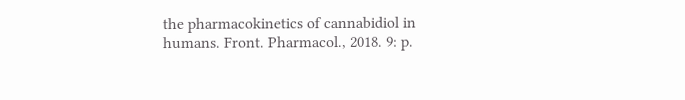the pharmacokinetics of cannabidiol in humans. Front. Pharmacol., 2018. 9: p.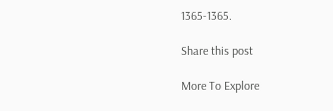1365-1365.

Share this post

More To Explore